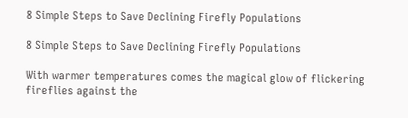8 Simple Steps to Save Declining Firefly Populations

8 Simple Steps to Save Declining Firefly Populations

With warmer temperatures comes the magical glow of flickering fireflies against the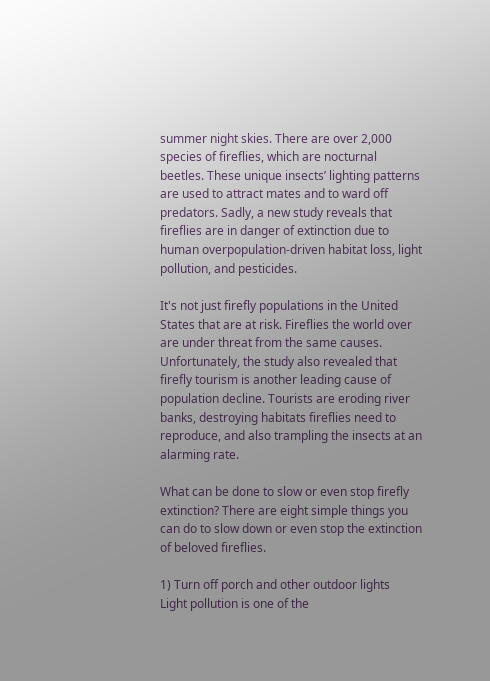summer night skies. There are over 2,000 species of fireflies, which are nocturnal beetles. These unique insects’ lighting patterns are used to attract mates and to ward off predators. Sadly, a new study reveals that fireflies are in danger of extinction due to human overpopulation-driven habitat loss, light pollution, and pesticides.

It's not just firefly populations in the United States that are at risk. Fireflies the world over are under threat from the same causes. Unfortunately, the study also revealed that firefly tourism is another leading cause of population decline. Tourists are eroding river banks, destroying habitats fireflies need to reproduce, and also trampling the insects at an alarming rate.

What can be done to slow or even stop firefly extinction? There are eight simple things you can do to slow down or even stop the extinction of beloved fireflies.

1) Turn off porch and other outdoor lights
Light pollution is one of the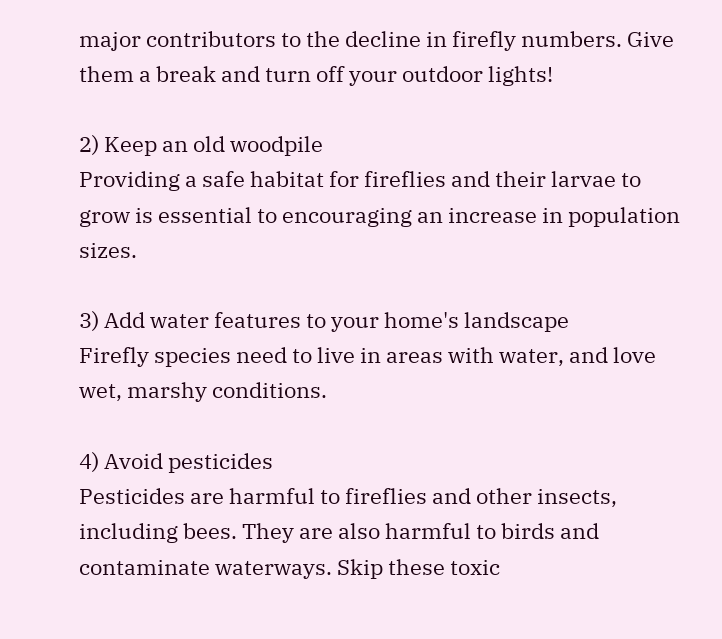major contributors to the decline in firefly numbers. Give them a break and turn off your outdoor lights!

2) Keep an old woodpile
Providing a safe habitat for fireflies and their larvae to grow is essential to encouraging an increase in population sizes.

3) Add water features to your home's landscape
Firefly species need to live in areas with water, and love wet, marshy conditions.

4) Avoid pesticides
Pesticides are harmful to fireflies and other insects, including bees. They are also harmful to birds and contaminate waterways. Skip these toxic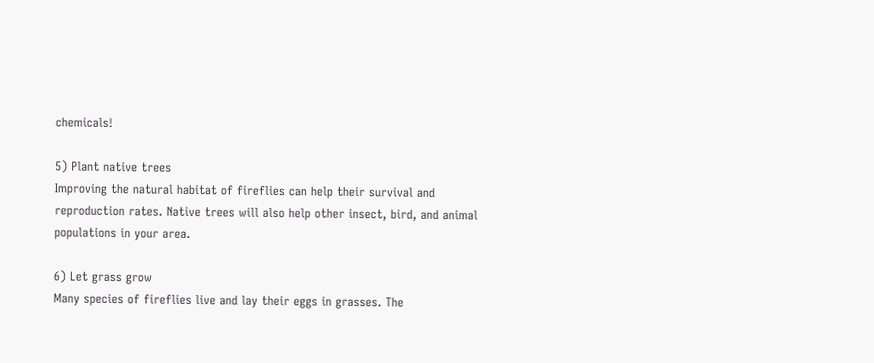chemicals!

5) Plant native trees
Improving the natural habitat of fireflies can help their survival and reproduction rates. Native trees will also help other insect, bird, and animal populations in your area.

6) Let grass grow
Many species of fireflies live and lay their eggs in grasses. The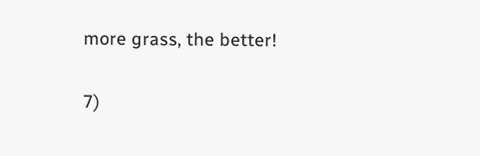more grass, the better!

7)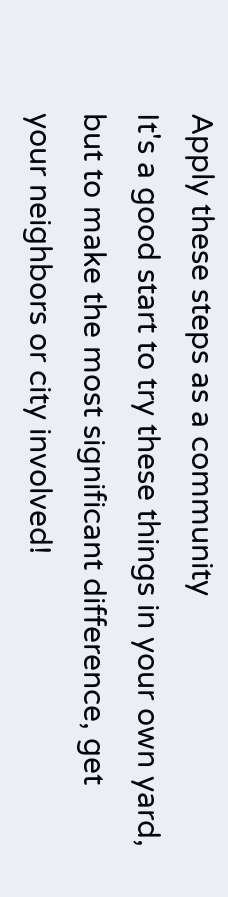Apply these steps as a community
It's a good start to try these things in your own yard, but to make the most significant difference, get your neighbors or city involved!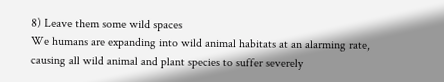8) Leave them some wild spaces
We humans are expanding into wild animal habitats at an alarming rate, causing all wild animal and plant species to suffer severely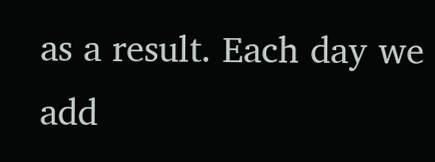as a result. Each day we add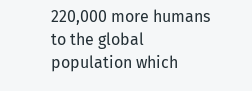220,000 more humans to the global population which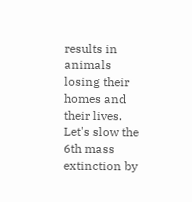results in animals losing their homes and their lives. Let's slow the 6th mass extinction by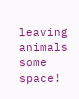leaving animals some space!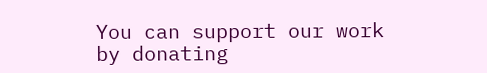You can support our work by donating